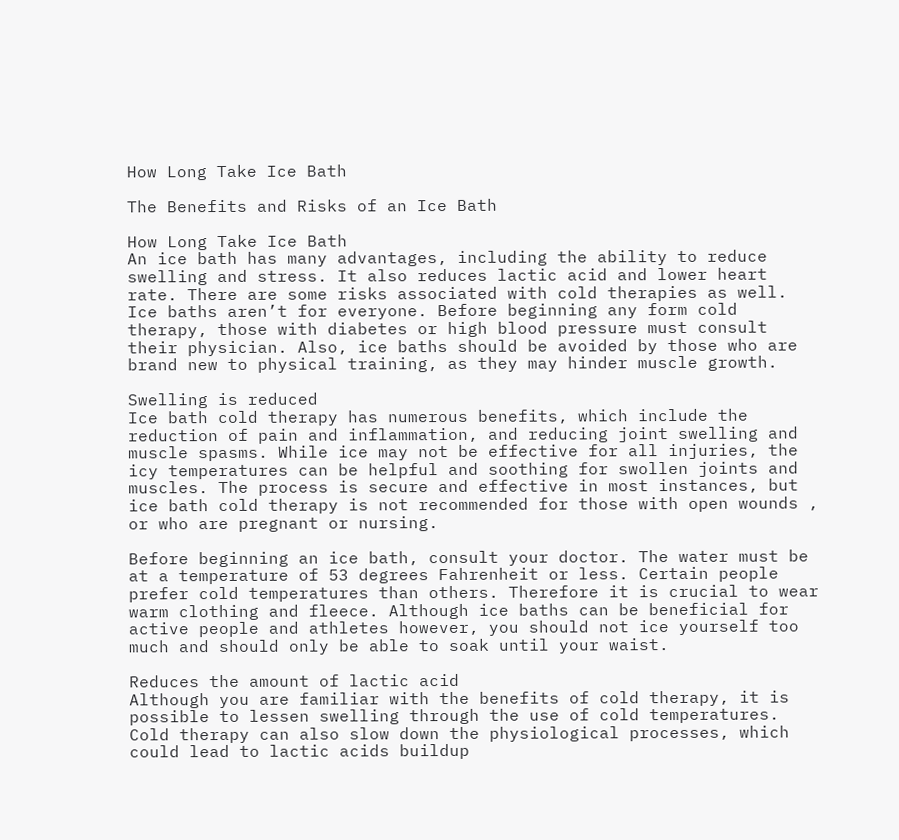How Long Take Ice Bath

The Benefits and Risks of an Ice Bath

How Long Take Ice Bath
An ice bath has many advantages, including the ability to reduce swelling and stress. It also reduces lactic acid and lower heart rate. There are some risks associated with cold therapies as well. Ice baths aren’t for everyone. Before beginning any form cold therapy, those with diabetes or high blood pressure must consult their physician. Also, ice baths should be avoided by those who are brand new to physical training, as they may hinder muscle growth.

Swelling is reduced
Ice bath cold therapy has numerous benefits, which include the reduction of pain and inflammation, and reducing joint swelling and muscle spasms. While ice may not be effective for all injuries, the icy temperatures can be helpful and soothing for swollen joints and muscles. The process is secure and effective in most instances, but ice bath cold therapy is not recommended for those with open wounds , or who are pregnant or nursing.

Before beginning an ice bath, consult your doctor. The water must be at a temperature of 53 degrees Fahrenheit or less. Certain people prefer cold temperatures than others. Therefore it is crucial to wear warm clothing and fleece. Although ice baths can be beneficial for active people and athletes however, you should not ice yourself too much and should only be able to soak until your waist.

Reduces the amount of lactic acid
Although you are familiar with the benefits of cold therapy, it is possible to lessen swelling through the use of cold temperatures. Cold therapy can also slow down the physiological processes, which could lead to lactic acids buildup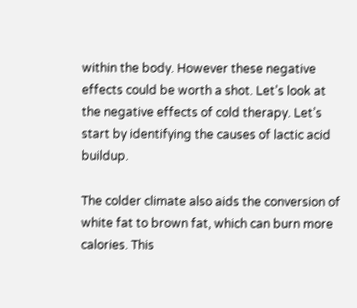within the body. However these negative effects could be worth a shot. Let’s look at the negative effects of cold therapy. Let’s start by identifying the causes of lactic acid buildup.

The colder climate also aids the conversion of white fat to brown fat, which can burn more calories. This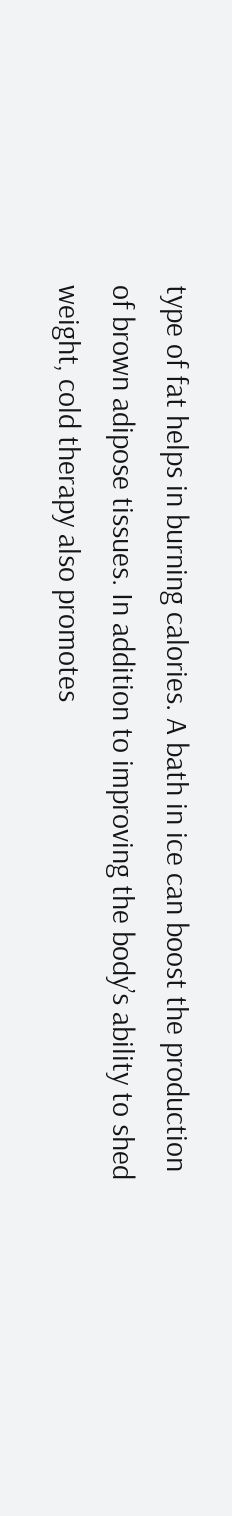type of fat helps in burning calories. A bath in ice can boost the production of brown adipose tissues. In addition to improving the body’s ability to shed weight, cold therapy also promotes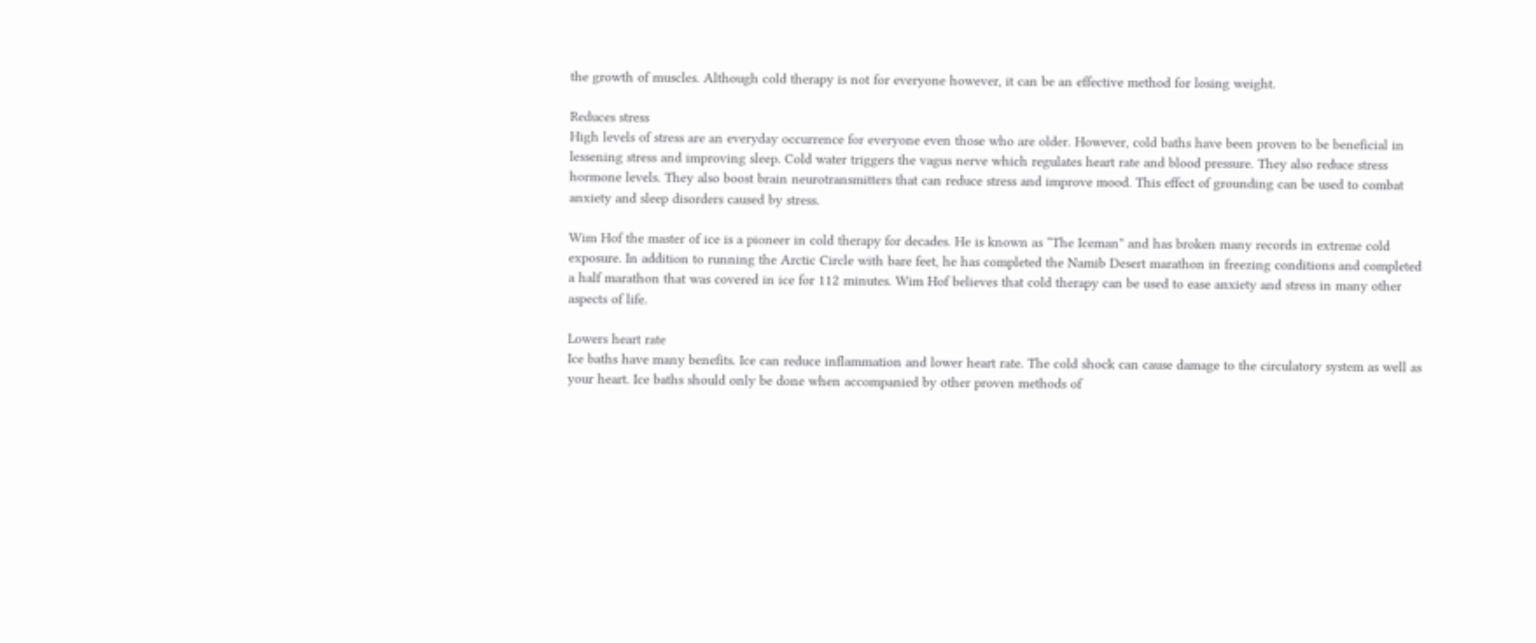the growth of muscles. Although cold therapy is not for everyone however, it can be an effective method for losing weight.

Reduces stress
High levels of stress are an everyday occurrence for everyone even those who are older. However, cold baths have been proven to be beneficial in lessening stress and improving sleep. Cold water triggers the vagus nerve which regulates heart rate and blood pressure. They also reduce stress hormone levels. They also boost brain neurotransmitters that can reduce stress and improve mood. This effect of grounding can be used to combat anxiety and sleep disorders caused by stress.

Wim Hof the master of ice is a pioneer in cold therapy for decades. He is known as “The Iceman” and has broken many records in extreme cold exposure. In addition to running the Arctic Circle with bare feet, he has completed the Namib Desert marathon in freezing conditions and completed a half marathon that was covered in ice for 112 minutes. Wim Hof believes that cold therapy can be used to ease anxiety and stress in many other aspects of life.

Lowers heart rate
Ice baths have many benefits. Ice can reduce inflammation and lower heart rate. The cold shock can cause damage to the circulatory system as well as your heart. Ice baths should only be done when accompanied by other proven methods of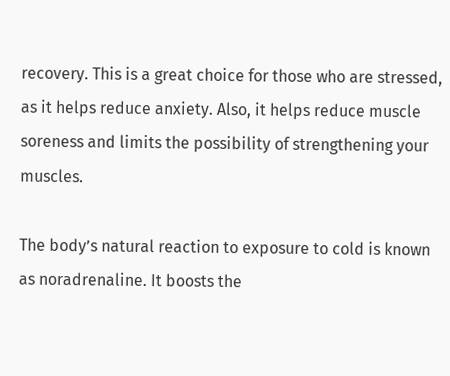recovery. This is a great choice for those who are stressed, as it helps reduce anxiety. Also, it helps reduce muscle soreness and limits the possibility of strengthening your muscles.

The body’s natural reaction to exposure to cold is known as noradrenaline. It boosts the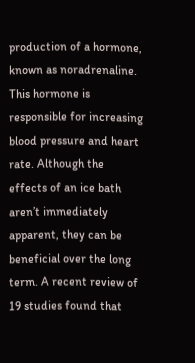production of a hormone, known as noradrenaline. This hormone is responsible for increasing blood pressure and heart rate. Although the effects of an ice bath aren’t immediately apparent, they can be beneficial over the long term. A recent review of 19 studies found that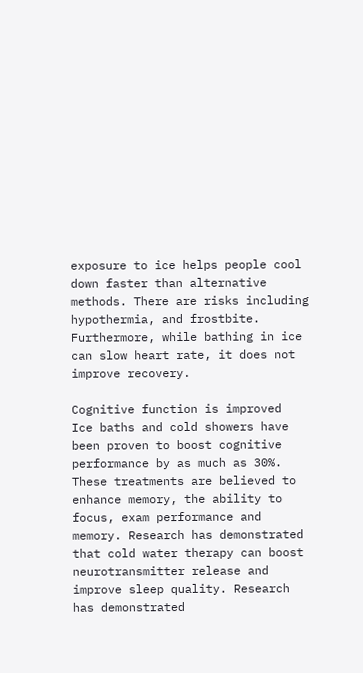exposure to ice helps people cool down faster than alternative methods. There are risks including hypothermia, and frostbite. Furthermore, while bathing in ice can slow heart rate, it does not improve recovery.

Cognitive function is improved
Ice baths and cold showers have been proven to boost cognitive performance by as much as 30%. These treatments are believed to enhance memory, the ability to focus, exam performance and memory. Research has demonstrated that cold water therapy can boost neurotransmitter release and improve sleep quality. Research has demonstrated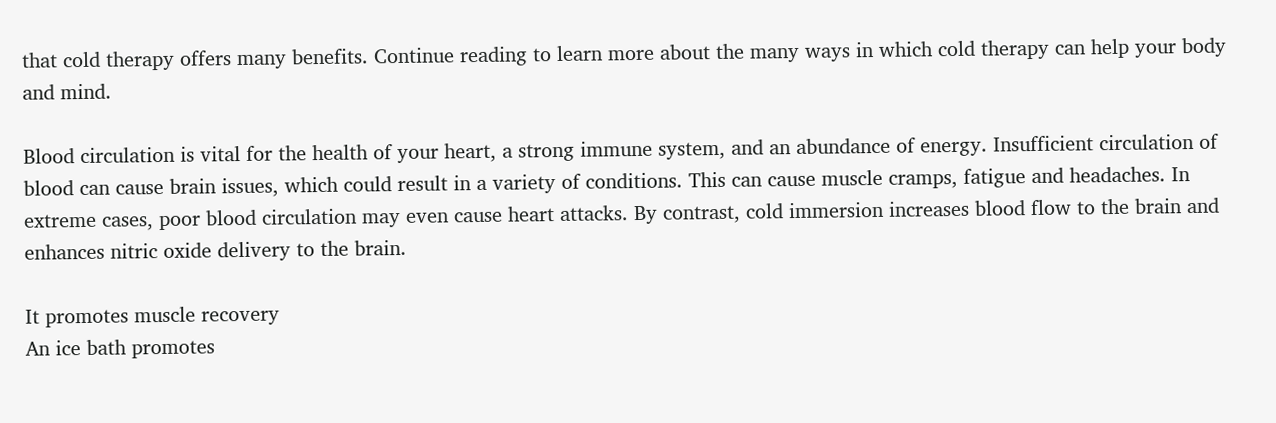that cold therapy offers many benefits. Continue reading to learn more about the many ways in which cold therapy can help your body and mind.

Blood circulation is vital for the health of your heart, a strong immune system, and an abundance of energy. Insufficient circulation of blood can cause brain issues, which could result in a variety of conditions. This can cause muscle cramps, fatigue and headaches. In extreme cases, poor blood circulation may even cause heart attacks. By contrast, cold immersion increases blood flow to the brain and enhances nitric oxide delivery to the brain.

It promotes muscle recovery
An ice bath promotes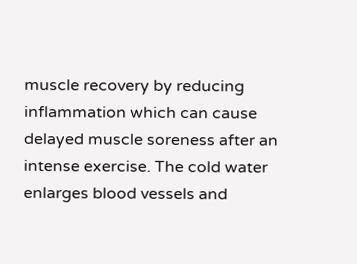muscle recovery by reducing inflammation which can cause delayed muscle soreness after an intense exercise. The cold water enlarges blood vessels and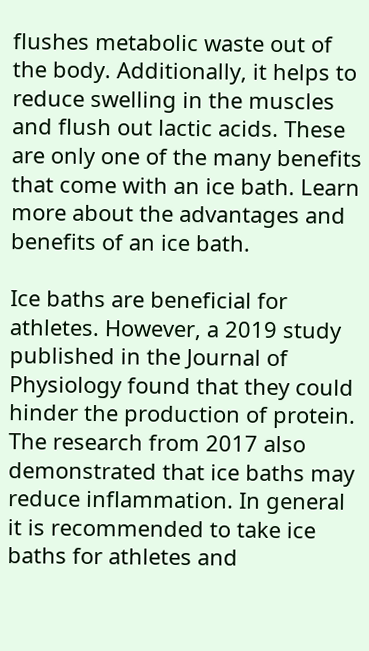flushes metabolic waste out of the body. Additionally, it helps to reduce swelling in the muscles and flush out lactic acids. These are only one of the many benefits that come with an ice bath. Learn more about the advantages and benefits of an ice bath.

Ice baths are beneficial for athletes. However, a 2019 study published in the Journal of Physiology found that they could hinder the production of protein. The research from 2017 also demonstrated that ice baths may reduce inflammation. In general it is recommended to take ice baths for athletes and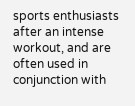sports enthusiasts after an intense workout, and are often used in conjunction with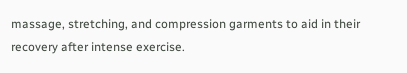massage, stretching, and compression garments to aid in their recovery after intense exercise.